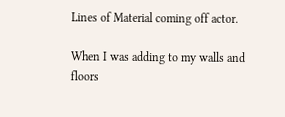Lines of Material coming off actor.

When I was adding to my walls and floors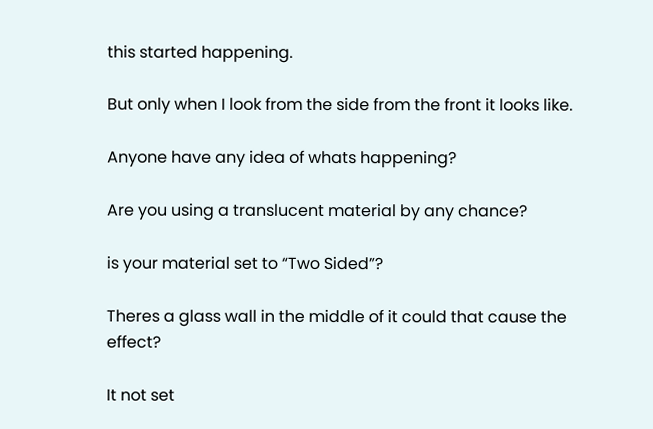this started happening.

But only when I look from the side from the front it looks like.

Anyone have any idea of whats happening?

Are you using a translucent material by any chance?

is your material set to “Two Sided”?

Theres a glass wall in the middle of it could that cause the effect?

It not set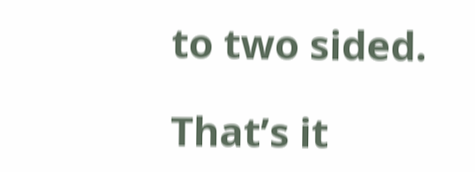to two sided.

That’s it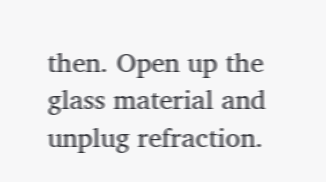then. Open up the glass material and unplug refraction.